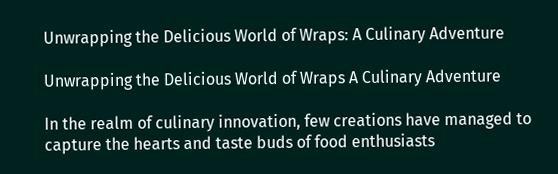Unwrapping the Delicious World of Wraps: A Culinary Adventure

Unwrapping the Delicious World of Wraps A Culinary Adventure

In the realm of culinary innovation, few creations have managed to capture the hearts and taste buds of food enthusiasts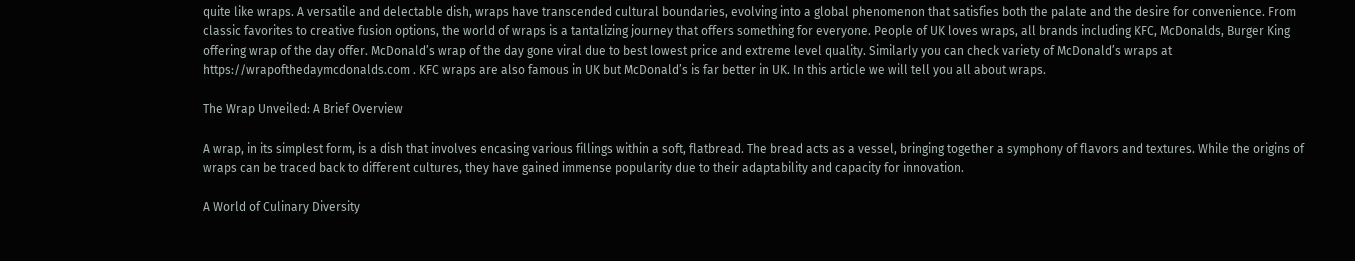quite like wraps. A versatile and delectable dish, wraps have transcended cultural boundaries, evolving into a global phenomenon that satisfies both the palate and the desire for convenience. From classic favorites to creative fusion options, the world of wraps is a tantalizing journey that offers something for everyone. People of UK loves wraps, all brands including KFC, McDonalds, Burger King offering wrap of the day offer. McDonald’s wrap of the day gone viral due to best lowest price and extreme level quality. Similarly you can check variety of McDonald’s wraps at https://wrapofthedaymcdonalds.com . KFC wraps are also famous in UK but McDonald’s is far better in UK. In this article we will tell you all about wraps.

The Wrap Unveiled: A Brief Overview

A wrap, in its simplest form, is a dish that involves encasing various fillings within a soft, flatbread. The bread acts as a vessel, bringing together a symphony of flavors and textures. While the origins of wraps can be traced back to different cultures, they have gained immense popularity due to their adaptability and capacity for innovation.

A World of Culinary Diversity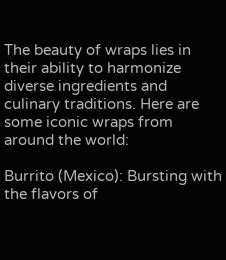The beauty of wraps lies in their ability to harmonize diverse ingredients and culinary traditions. Here are some iconic wraps from around the world:

Burrito (Mexico): Bursting with the flavors of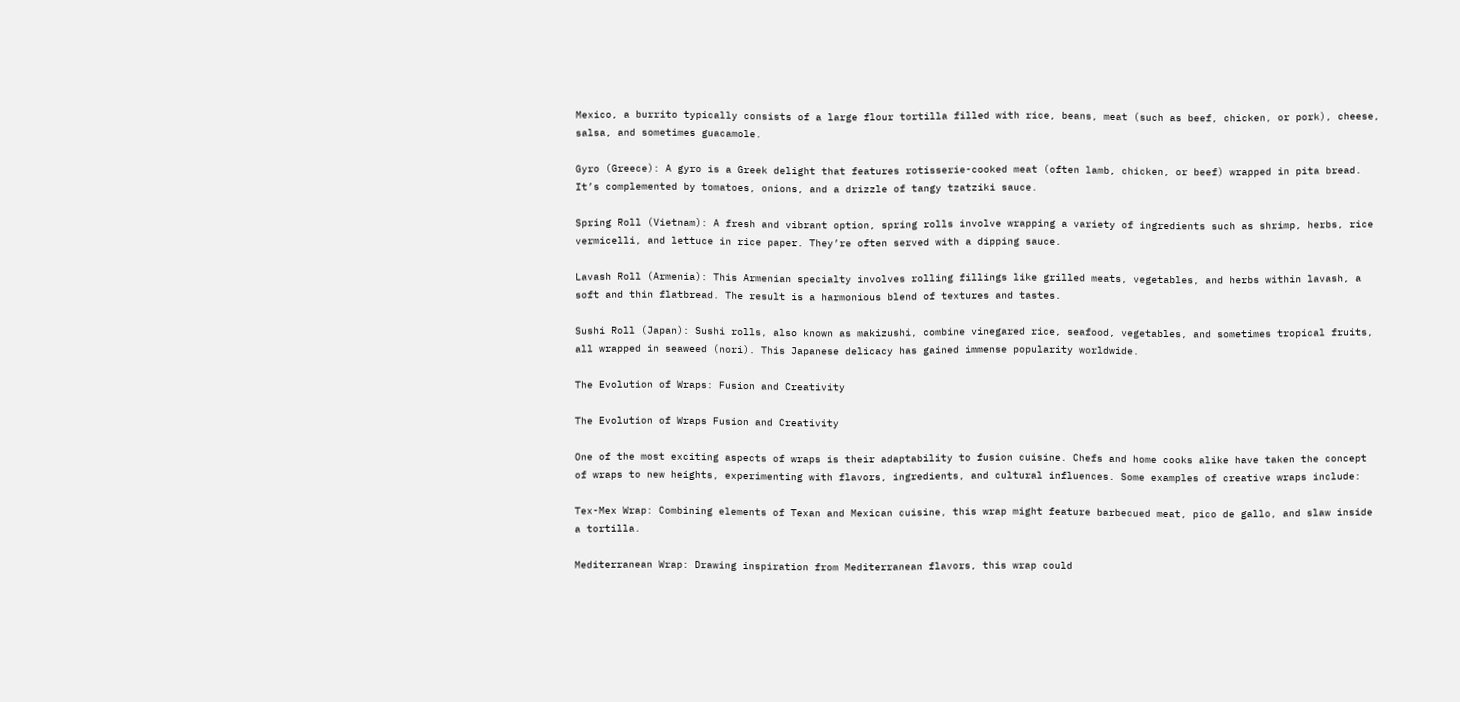Mexico, a burrito typically consists of a large flour tortilla filled with rice, beans, meat (such as beef, chicken, or pork), cheese, salsa, and sometimes guacamole.

Gyro (Greece): A gyro is a Greek delight that features rotisserie-cooked meat (often lamb, chicken, or beef) wrapped in pita bread. It’s complemented by tomatoes, onions, and a drizzle of tangy tzatziki sauce.

Spring Roll (Vietnam): A fresh and vibrant option, spring rolls involve wrapping a variety of ingredients such as shrimp, herbs, rice vermicelli, and lettuce in rice paper. They’re often served with a dipping sauce.

Lavash Roll (Armenia): This Armenian specialty involves rolling fillings like grilled meats, vegetables, and herbs within lavash, a soft and thin flatbread. The result is a harmonious blend of textures and tastes.

Sushi Roll (Japan): Sushi rolls, also known as makizushi, combine vinegared rice, seafood, vegetables, and sometimes tropical fruits, all wrapped in seaweed (nori). This Japanese delicacy has gained immense popularity worldwide.

The Evolution of Wraps: Fusion and Creativity

The Evolution of Wraps Fusion and Creativity

One of the most exciting aspects of wraps is their adaptability to fusion cuisine. Chefs and home cooks alike have taken the concept of wraps to new heights, experimenting with flavors, ingredients, and cultural influences. Some examples of creative wraps include:

Tex-Mex Wrap: Combining elements of Texan and Mexican cuisine, this wrap might feature barbecued meat, pico de gallo, and slaw inside a tortilla.

Mediterranean Wrap: Drawing inspiration from Mediterranean flavors, this wrap could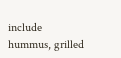include hummus, grilled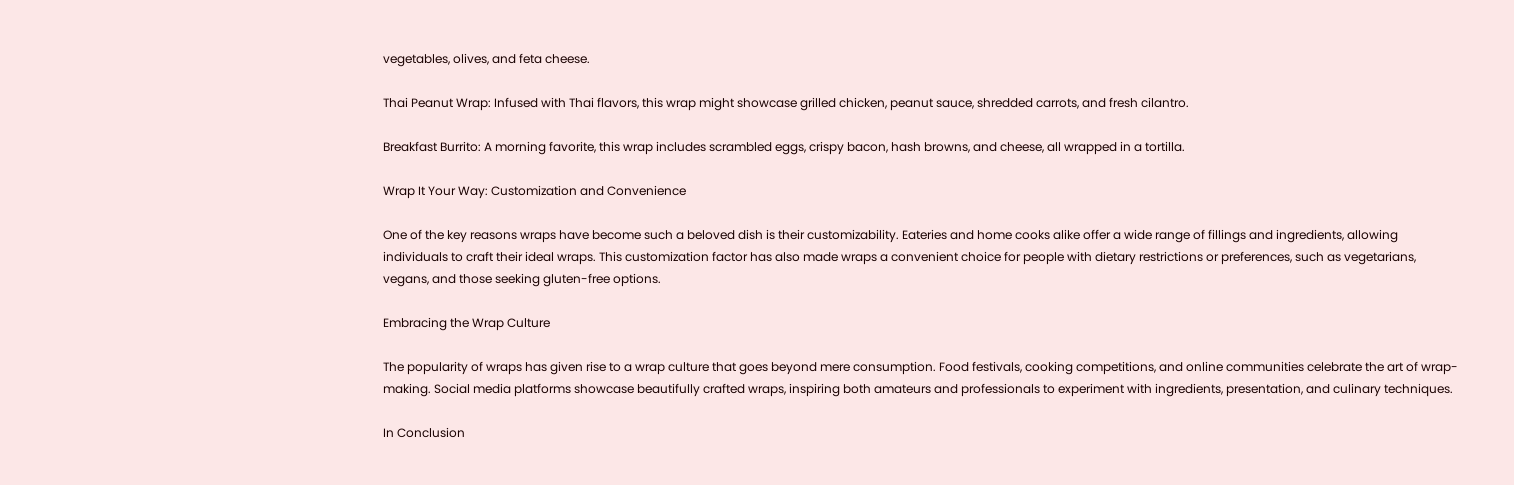vegetables, olives, and feta cheese.

Thai Peanut Wrap: Infused with Thai flavors, this wrap might showcase grilled chicken, peanut sauce, shredded carrots, and fresh cilantro.

Breakfast Burrito: A morning favorite, this wrap includes scrambled eggs, crispy bacon, hash browns, and cheese, all wrapped in a tortilla.

Wrap It Your Way: Customization and Convenience

One of the key reasons wraps have become such a beloved dish is their customizability. Eateries and home cooks alike offer a wide range of fillings and ingredients, allowing individuals to craft their ideal wraps. This customization factor has also made wraps a convenient choice for people with dietary restrictions or preferences, such as vegetarians, vegans, and those seeking gluten-free options.

Embracing the Wrap Culture

The popularity of wraps has given rise to a wrap culture that goes beyond mere consumption. Food festivals, cooking competitions, and online communities celebrate the art of wrap-making. Social media platforms showcase beautifully crafted wraps, inspiring both amateurs and professionals to experiment with ingredients, presentation, and culinary techniques.

In Conclusion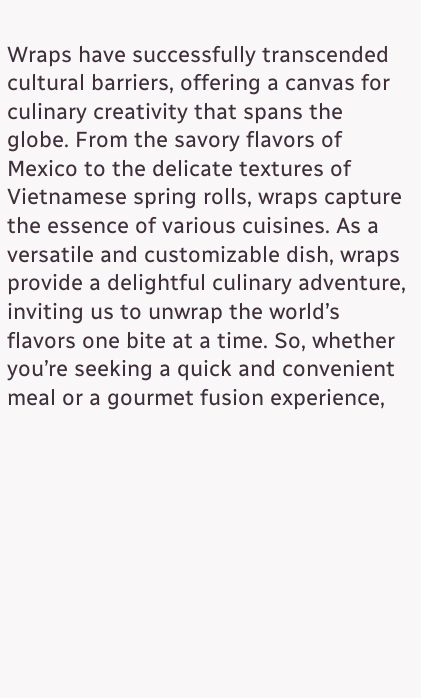Wraps have successfully transcended cultural barriers, offering a canvas for culinary creativity that spans the globe. From the savory flavors of Mexico to the delicate textures of Vietnamese spring rolls, wraps capture the essence of various cuisines. As a versatile and customizable dish, wraps provide a delightful culinary adventure, inviting us to unwrap the world’s flavors one bite at a time. So, whether you’re seeking a quick and convenient meal or a gourmet fusion experience,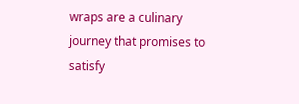wraps are a culinary journey that promises to satisfy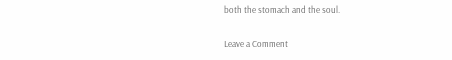both the stomach and the soul.

Leave a Comment